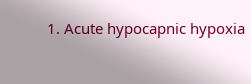1. Acute hypocapnic hypoxia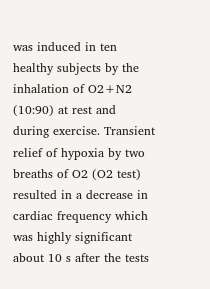was induced in ten healthy subjects by the inhalation of O2+N2 (10:90) at rest and during exercise. Transient relief of hypoxia by two breaths of O2 (O2 test) resulted in a decrease in cardiac frequency which was highly significant about 10 s after the tests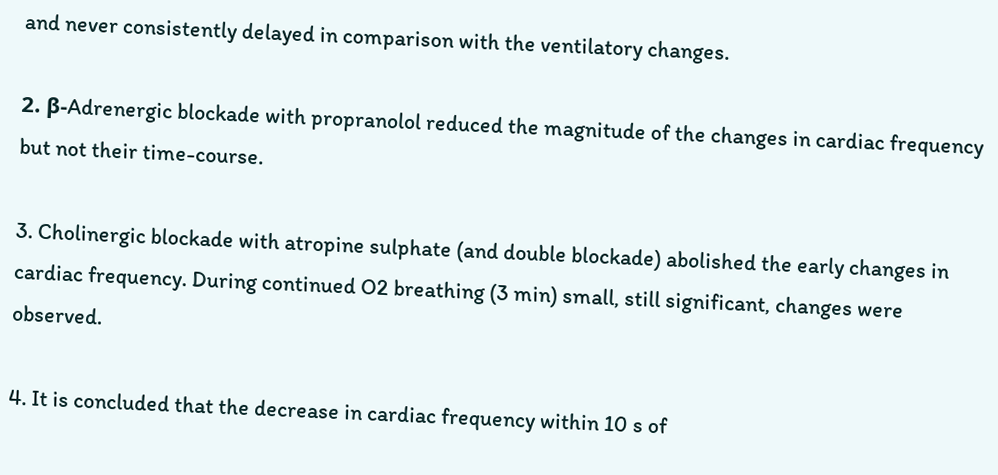and never consistently delayed in comparison with the ventilatory changes.

2. β-Adrenergic blockade with propranolol reduced the magnitude of the changes in cardiac frequency but not their time-course.

3. Cholinergic blockade with atropine sulphate (and double blockade) abolished the early changes in cardiac frequency. During continued O2 breathing (3 min) small, still significant, changes were observed.

4. It is concluded that the decrease in cardiac frequency within 10 s of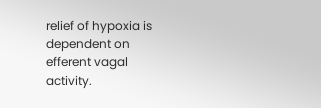relief of hypoxia is dependent on efferent vagal activity.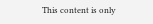This content is only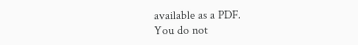available as a PDF.
You do not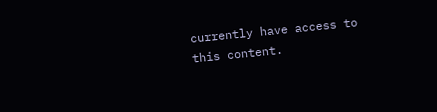currently have access to this content.